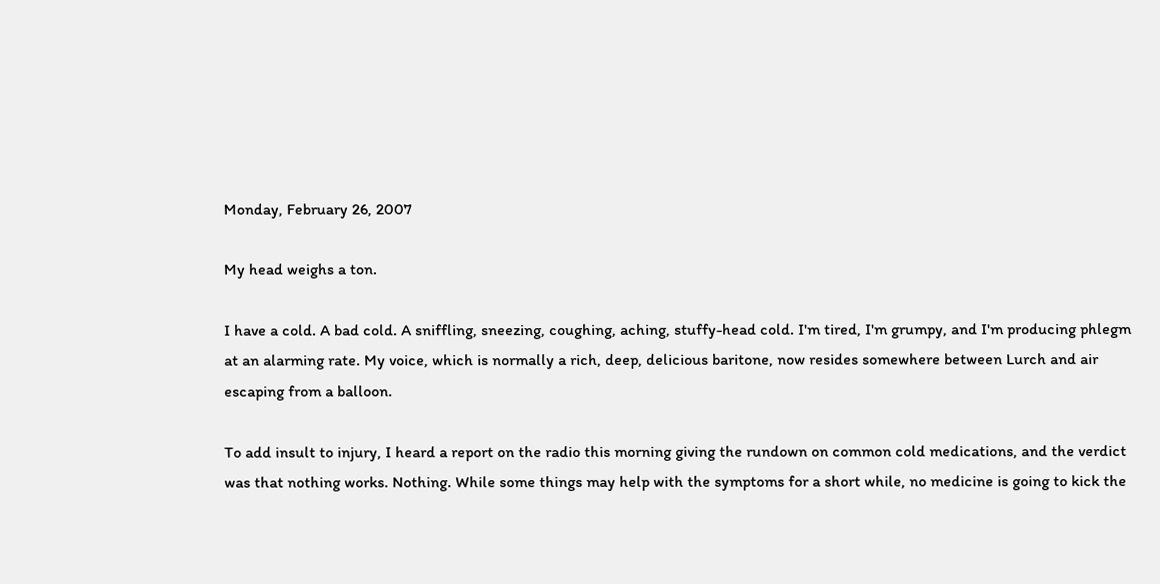Monday, February 26, 2007

My head weighs a ton.

I have a cold. A bad cold. A sniffling, sneezing, coughing, aching, stuffy-head cold. I'm tired, I'm grumpy, and I'm producing phlegm at an alarming rate. My voice, which is normally a rich, deep, delicious baritone, now resides somewhere between Lurch and air escaping from a balloon.

To add insult to injury, I heard a report on the radio this morning giving the rundown on common cold medications, and the verdict was that nothing works. Nothing. While some things may help with the symptoms for a short while, no medicine is going to kick the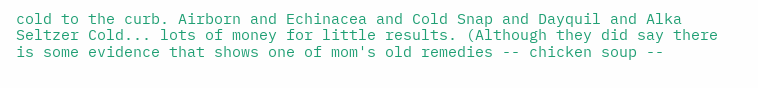cold to the curb. Airborn and Echinacea and Cold Snap and Dayquil and Alka Seltzer Cold... lots of money for little results. (Although they did say there is some evidence that shows one of mom's old remedies -- chicken soup --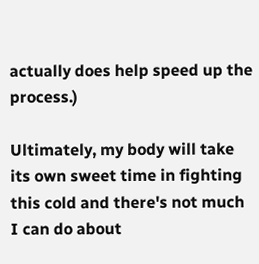actually does help speed up the process.)

Ultimately, my body will take its own sweet time in fighting this cold and there's not much I can do about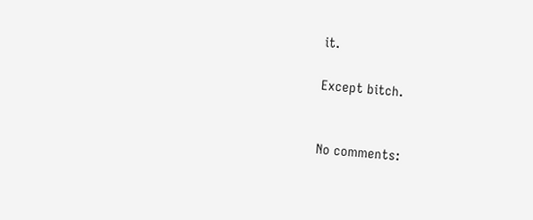it.

Except bitch.


No comments: